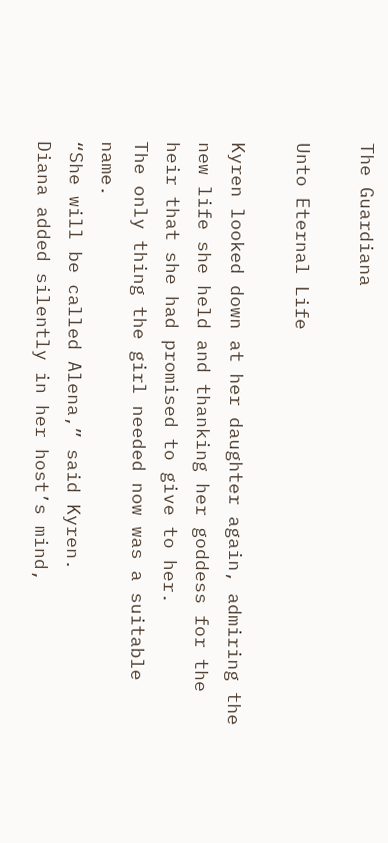The Guardiana

Unto Eternal Life

Kyren looked down at her daughter again, admiring the new life she held and thanking her goddess for the heir that she had promised to give to her.
The only thing the girl needed now was a suitable name.
“She will be called Alena,” said Kyren.
Diana added silently in her host’s mind,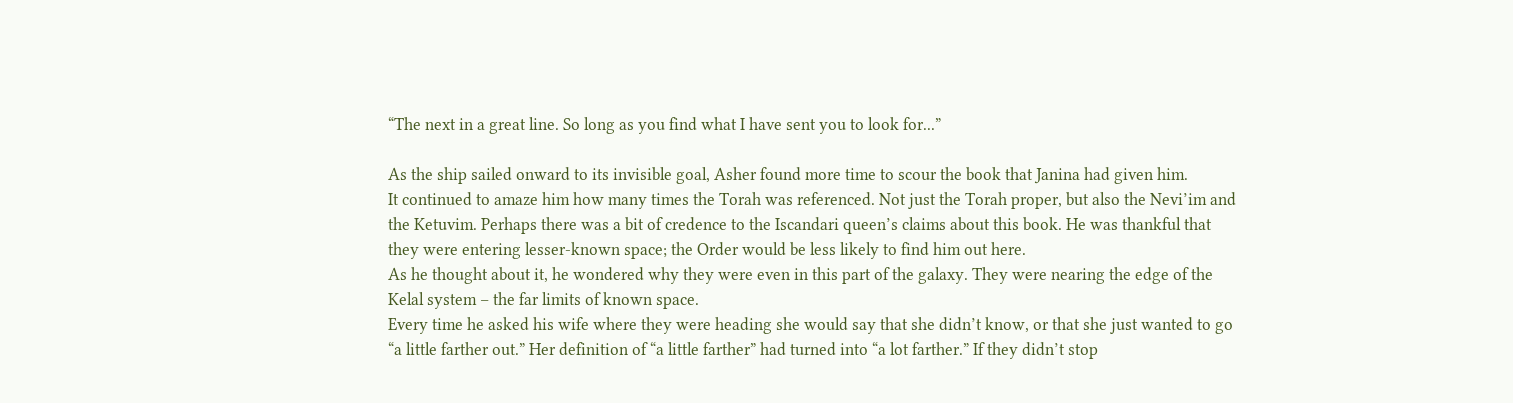“The next in a great line. So long as you find what I have sent you to look for...”

As the ship sailed onward to its invisible goal, Asher found more time to scour the book that Janina had given him.
It continued to amaze him how many times the Torah was referenced. Not just the Torah proper, but also the Nevi’im and the Ketuvim. Perhaps there was a bit of credence to the Iscandari queen’s claims about this book. He was thankful that they were entering lesser-known space; the Order would be less likely to find him out here.
As he thought about it, he wondered why they were even in this part of the galaxy. They were nearing the edge of the Kelal system – the far limits of known space.
Every time he asked his wife where they were heading she would say that she didn’t know, or that she just wanted to go “a little farther out.” Her definition of “a little farther” had turned into “a lot farther.” If they didn’t stop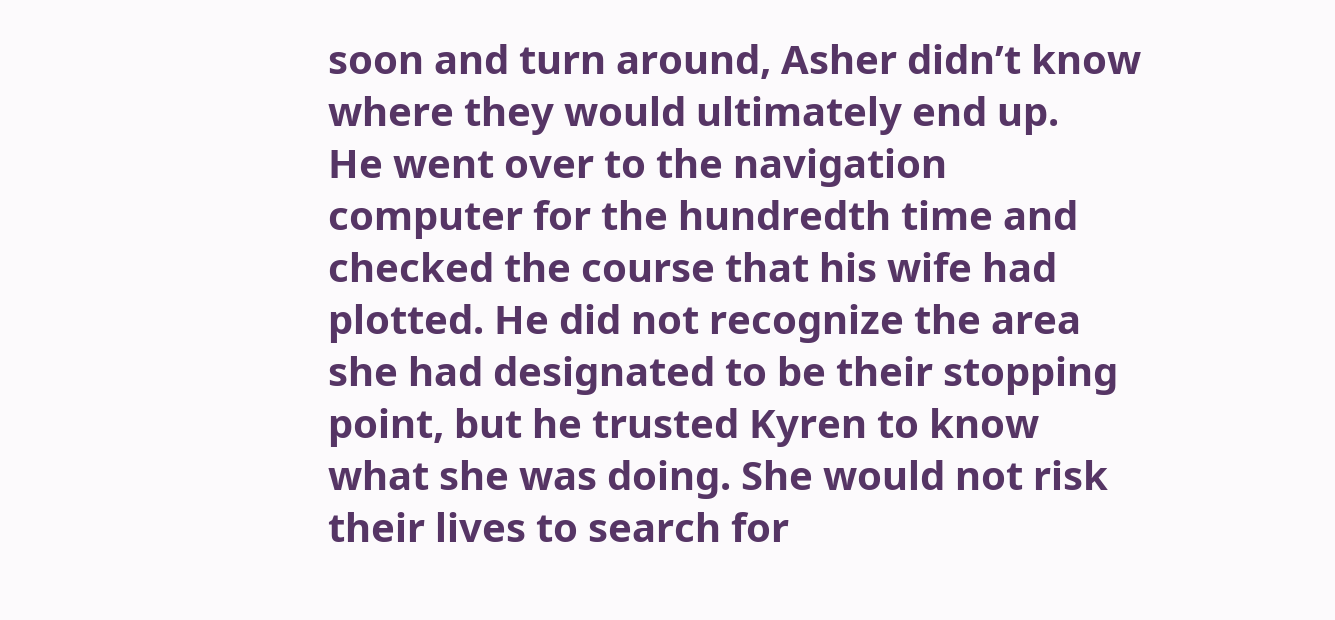soon and turn around, Asher didn’t know where they would ultimately end up.
He went over to the navigation computer for the hundredth time and checked the course that his wife had plotted. He did not recognize the area she had designated to be their stopping point, but he trusted Kyren to know what she was doing. She would not risk their lives to search for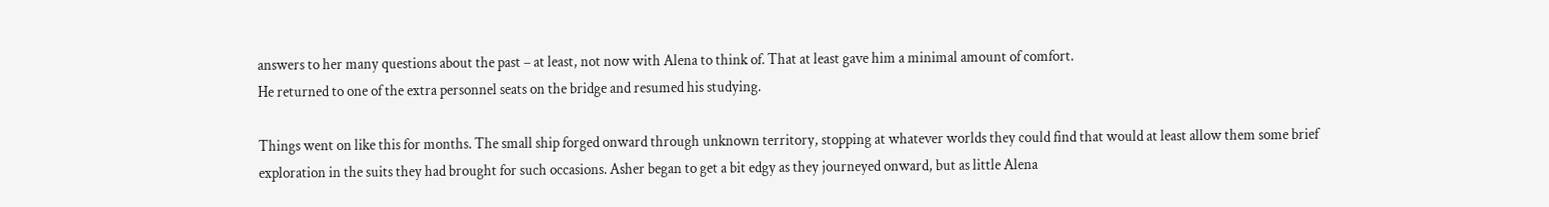answers to her many questions about the past – at least, not now with Alena to think of. That at least gave him a minimal amount of comfort.
He returned to one of the extra personnel seats on the bridge and resumed his studying.

Things went on like this for months. The small ship forged onward through unknown territory, stopping at whatever worlds they could find that would at least allow them some brief exploration in the suits they had brought for such occasions. Asher began to get a bit edgy as they journeyed onward, but as little Alena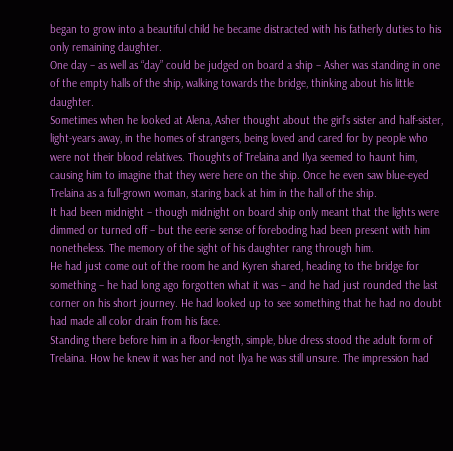began to grow into a beautiful child he became distracted with his fatherly duties to his only remaining daughter.
One day – as well as “day” could be judged on board a ship – Asher was standing in one of the empty halls of the ship, walking towards the bridge, thinking about his little daughter.
Sometimes when he looked at Alena, Asher thought about the girl’s sister and half-sister, light-years away, in the homes of strangers, being loved and cared for by people who were not their blood relatives. Thoughts of Trelaina and Ilya seemed to haunt him, causing him to imagine that they were here on the ship. Once he even saw blue-eyed Trelaina as a full-grown woman, staring back at him in the hall of the ship.
It had been midnight – though midnight on board ship only meant that the lights were dimmed or turned off – but the eerie sense of foreboding had been present with him nonetheless. The memory of the sight of his daughter rang through him.
He had just come out of the room he and Kyren shared, heading to the bridge for something – he had long ago forgotten what it was – and he had just rounded the last corner on his short journey. He had looked up to see something that he had no doubt had made all color drain from his face.
Standing there before him in a floor-length, simple, blue dress stood the adult form of Trelaina. How he knew it was her and not Ilya he was still unsure. The impression had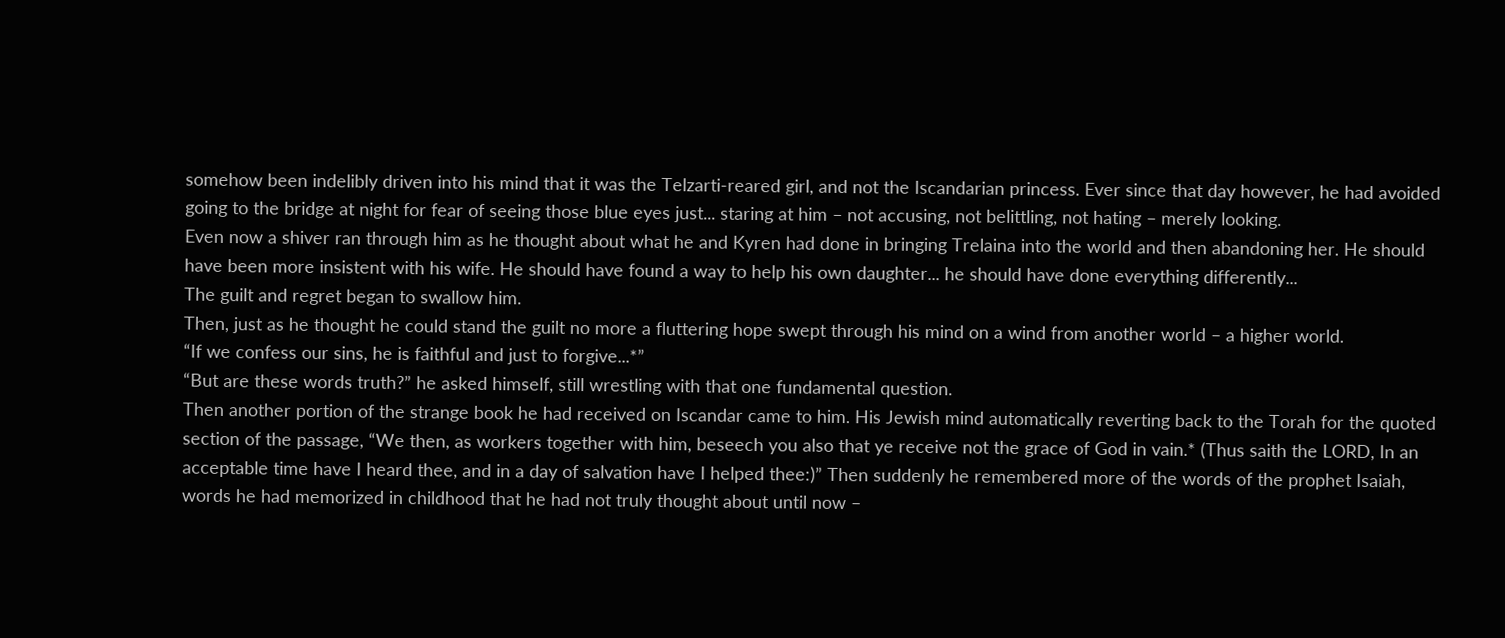somehow been indelibly driven into his mind that it was the Telzarti-reared girl, and not the Iscandarian princess. Ever since that day however, he had avoided going to the bridge at night for fear of seeing those blue eyes just... staring at him – not accusing, not belittling, not hating – merely looking.
Even now a shiver ran through him as he thought about what he and Kyren had done in bringing Trelaina into the world and then abandoning her. He should have been more insistent with his wife. He should have found a way to help his own daughter... he should have done everything differently...
The guilt and regret began to swallow him.
Then, just as he thought he could stand the guilt no more a fluttering hope swept through his mind on a wind from another world – a higher world.
“If we confess our sins, he is faithful and just to forgive...*”
“But are these words truth?” he asked himself, still wrestling with that one fundamental question.
Then another portion of the strange book he had received on Iscandar came to him. His Jewish mind automatically reverting back to the Torah for the quoted section of the passage, “We then, as workers together with him, beseech you also that ye receive not the grace of God in vain.* (Thus saith the LORD, In an acceptable time have I heard thee, and in a day of salvation have I helped thee:)” Then suddenly he remembered more of the words of the prophet Isaiah, words he had memorized in childhood that he had not truly thought about until now –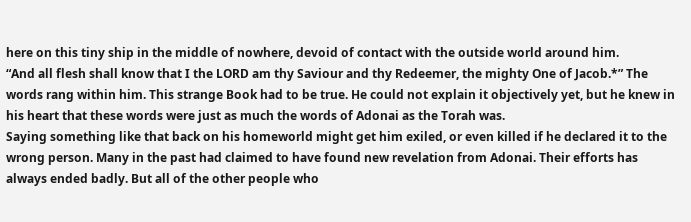here on this tiny ship in the middle of nowhere, devoid of contact with the outside world around him.
“And all flesh shall know that I the LORD am thy Saviour and thy Redeemer, the mighty One of Jacob.*” The words rang within him. This strange Book had to be true. He could not explain it objectively yet, but he knew in his heart that these words were just as much the words of Adonai as the Torah was.
Saying something like that back on his homeworld might get him exiled, or even killed if he declared it to the wrong person. Many in the past had claimed to have found new revelation from Adonai. Their efforts has always ended badly. But all of the other people who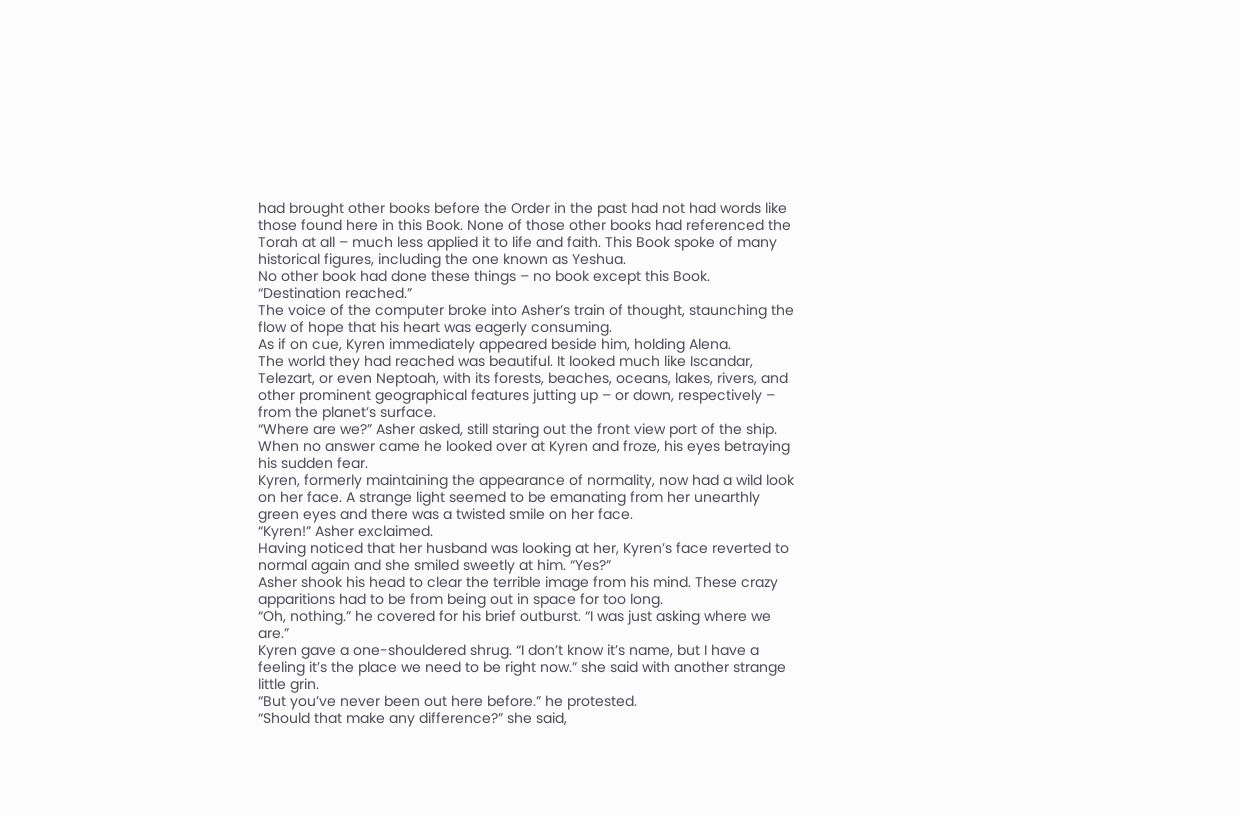had brought other books before the Order in the past had not had words like those found here in this Book. None of those other books had referenced the Torah at all – much less applied it to life and faith. This Book spoke of many historical figures, including the one known as Yeshua.
No other book had done these things – no book except this Book.
“Destination reached.”
The voice of the computer broke into Asher’s train of thought, staunching the flow of hope that his heart was eagerly consuming.
As if on cue, Kyren immediately appeared beside him, holding Alena.
The world they had reached was beautiful. It looked much like Iscandar, Telezart, or even Neptoah, with its forests, beaches, oceans, lakes, rivers, and other prominent geographical features jutting up – or down, respectively – from the planet’s surface.
“Where are we?” Asher asked, still staring out the front view port of the ship. When no answer came he looked over at Kyren and froze, his eyes betraying his sudden fear.
Kyren, formerly maintaining the appearance of normality, now had a wild look on her face. A strange light seemed to be emanating from her unearthly green eyes and there was a twisted smile on her face.
“Kyren!” Asher exclaimed.
Having noticed that her husband was looking at her, Kyren’s face reverted to normal again and she smiled sweetly at him. “Yes?”
Asher shook his head to clear the terrible image from his mind. These crazy apparitions had to be from being out in space for too long.
“Oh, nothing.” he covered for his brief outburst. “I was just asking where we are.”
Kyren gave a one-shouldered shrug. “I don’t know it’s name, but I have a feeling it’s the place we need to be right now.” she said with another strange little grin.
“But you’ve never been out here before.” he protested.
“Should that make any difference?” she said,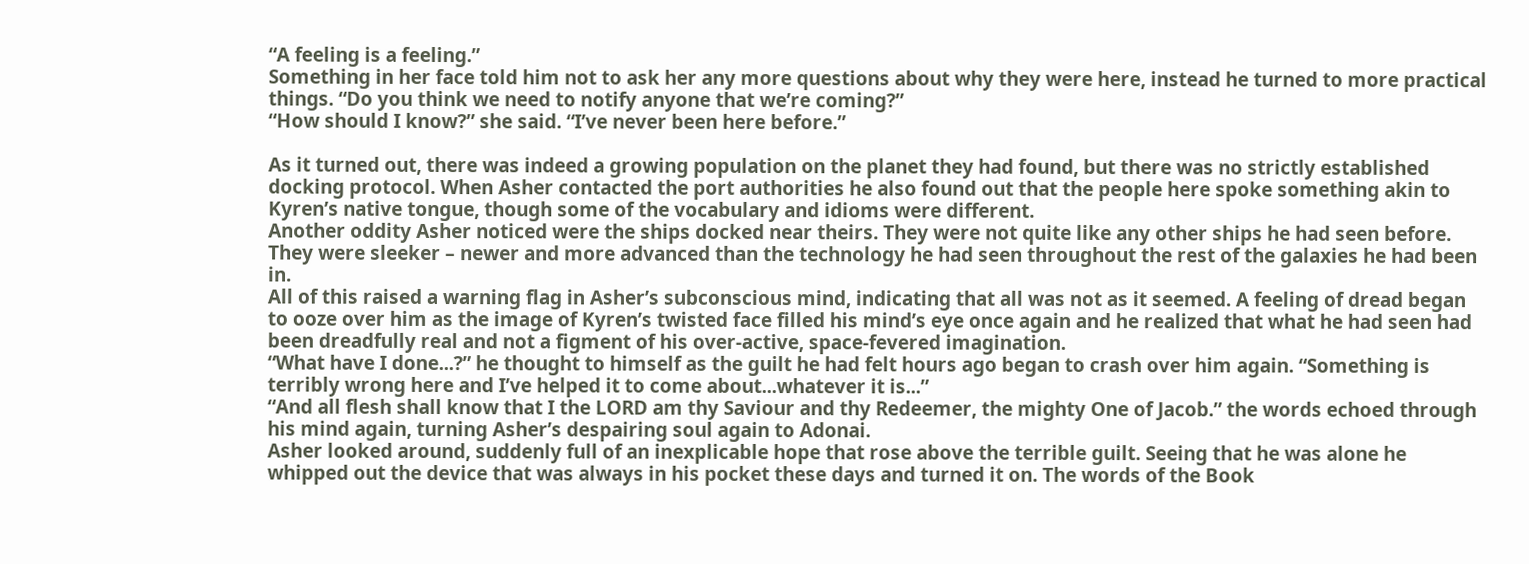“A feeling is a feeling.”
Something in her face told him not to ask her any more questions about why they were here, instead he turned to more practical things. “Do you think we need to notify anyone that we’re coming?”
“How should I know?” she said. “I’ve never been here before.”

As it turned out, there was indeed a growing population on the planet they had found, but there was no strictly established docking protocol. When Asher contacted the port authorities he also found out that the people here spoke something akin to Kyren’s native tongue, though some of the vocabulary and idioms were different.
Another oddity Asher noticed were the ships docked near theirs. They were not quite like any other ships he had seen before. They were sleeker – newer and more advanced than the technology he had seen throughout the rest of the galaxies he had been in.
All of this raised a warning flag in Asher’s subconscious mind, indicating that all was not as it seemed. A feeling of dread began to ooze over him as the image of Kyren’s twisted face filled his mind’s eye once again and he realized that what he had seen had been dreadfully real and not a figment of his over-active, space-fevered imagination.
“What have I done...?” he thought to himself as the guilt he had felt hours ago began to crash over him again. “Something is terribly wrong here and I’ve helped it to come about...whatever it is...”
“And all flesh shall know that I the LORD am thy Saviour and thy Redeemer, the mighty One of Jacob.” the words echoed through his mind again, turning Asher’s despairing soul again to Adonai.
Asher looked around, suddenly full of an inexplicable hope that rose above the terrible guilt. Seeing that he was alone he whipped out the device that was always in his pocket these days and turned it on. The words of the Book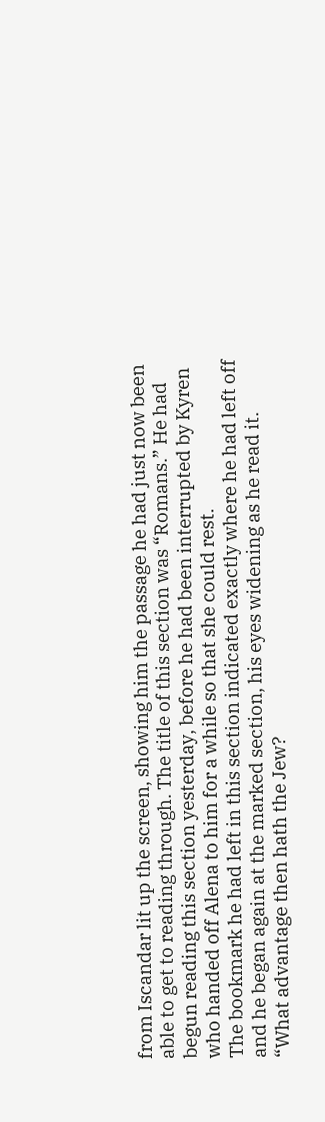from Iscandar lit up the screen, showing him the passage he had just now been able to get to reading through. The title of this section was “Romans.” He had begun reading this section yesterday, before he had been interrupted by Kyren who handed off Alena to him for a while so that she could rest.
The bookmark he had left in this section indicated exactly where he had left off and he began again at the marked section, his eyes widening as he read it.
“What advantage then hath the Jew?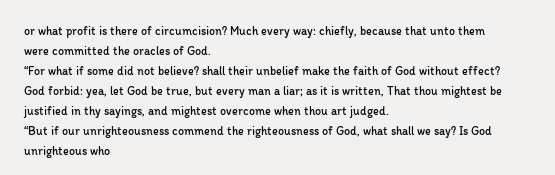or what profit is there of circumcision? Much every way: chiefly, because that unto them were committed the oracles of God.
“For what if some did not believe? shall their unbelief make the faith of God without effect? God forbid: yea, let God be true, but every man a liar; as it is written, That thou mightest be justified in thy sayings, and mightest overcome when thou art judged.
“But if our unrighteousness commend the righteousness of God, what shall we say? Is God unrighteous who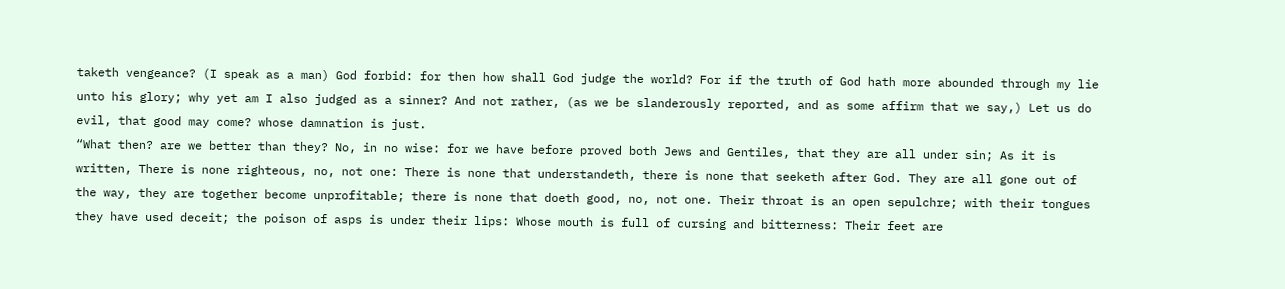taketh vengeance? (I speak as a man) God forbid: for then how shall God judge the world? For if the truth of God hath more abounded through my lie unto his glory; why yet am I also judged as a sinner? And not rather, (as we be slanderously reported, and as some affirm that we say,) Let us do evil, that good may come? whose damnation is just.
“What then? are we better than they? No, in no wise: for we have before proved both Jews and Gentiles, that they are all under sin; As it is written, There is none righteous, no, not one: There is none that understandeth, there is none that seeketh after God. They are all gone out of the way, they are together become unprofitable; there is none that doeth good, no, not one. Their throat is an open sepulchre; with their tongues they have used deceit; the poison of asps is under their lips: Whose mouth is full of cursing and bitterness: Their feet are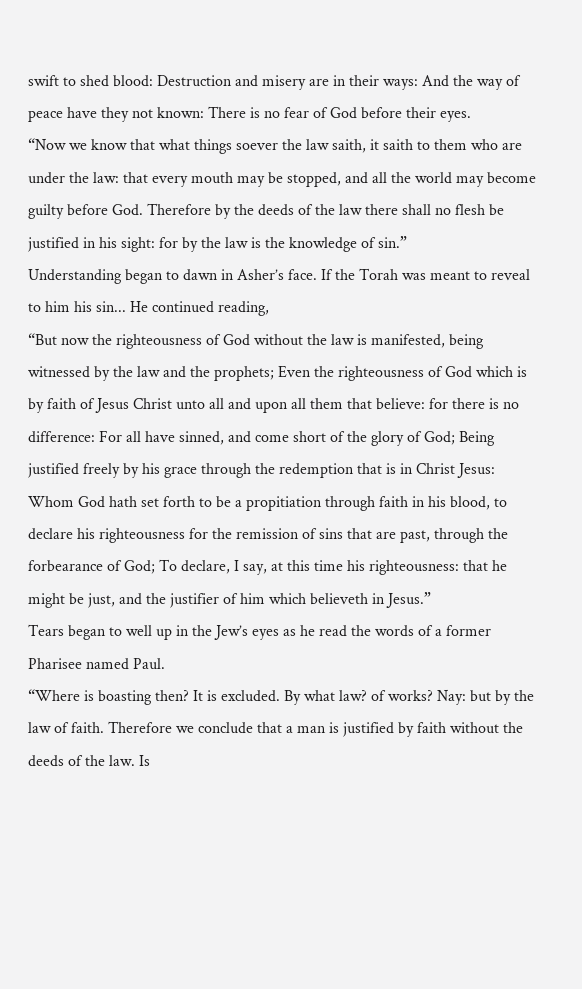swift to shed blood: Destruction and misery are in their ways: And the way of peace have they not known: There is no fear of God before their eyes.
“Now we know that what things soever the law saith, it saith to them who are under the law: that every mouth may be stopped, and all the world may become guilty before God. Therefore by the deeds of the law there shall no flesh be justified in his sight: for by the law is the knowledge of sin.”
Understanding began to dawn in Asher’s face. If the Torah was meant to reveal to him his sin... He continued reading,
“But now the righteousness of God without the law is manifested, being witnessed by the law and the prophets; Even the righteousness of God which is by faith of Jesus Christ unto all and upon all them that believe: for there is no difference: For all have sinned, and come short of the glory of God; Being justified freely by his grace through the redemption that is in Christ Jesus: Whom God hath set forth to be a propitiation through faith in his blood, to declare his righteousness for the remission of sins that are past, through the forbearance of God; To declare, I say, at this time his righteousness: that he might be just, and the justifier of him which believeth in Jesus.”
Tears began to well up in the Jew’s eyes as he read the words of a former Pharisee named Paul.
“Where is boasting then? It is excluded. By what law? of works? Nay: but by the law of faith. Therefore we conclude that a man is justified by faith without the deeds of the law. Is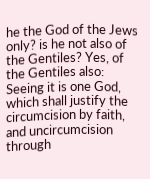he the God of the Jews only? is he not also of the Gentiles? Yes, of the Gentiles also: Seeing it is one God, which shall justify the circumcision by faith, and uncircumcision through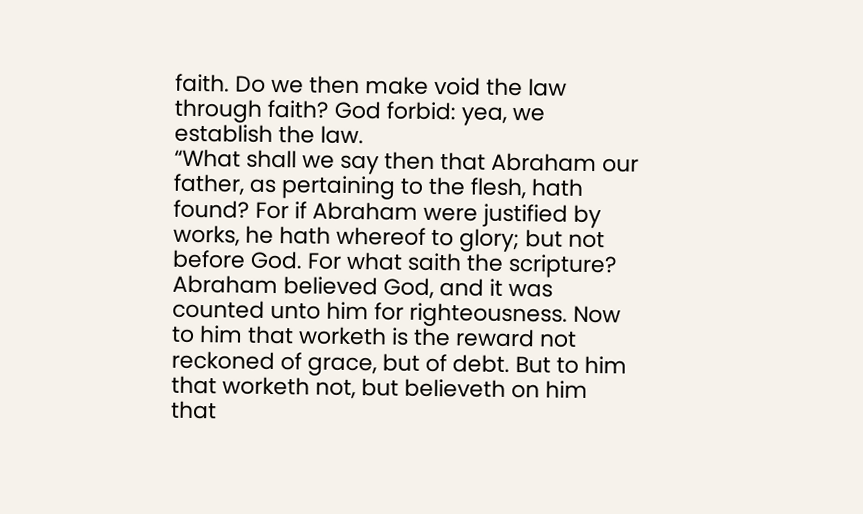faith. Do we then make void the law through faith? God forbid: yea, we establish the law.
“What shall we say then that Abraham our father, as pertaining to the flesh, hath found? For if Abraham were justified by works, he hath whereof to glory; but not before God. For what saith the scripture? Abraham believed God, and it was counted unto him for righteousness. Now to him that worketh is the reward not reckoned of grace, but of debt. But to him that worketh not, but believeth on him that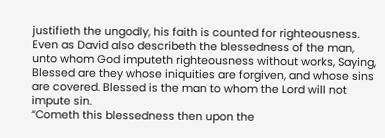justifieth the ungodly, his faith is counted for righteousness. Even as David also describeth the blessedness of the man, unto whom God imputeth righteousness without works, Saying, Blessed are they whose iniquities are forgiven, and whose sins are covered. Blessed is the man to whom the Lord will not impute sin.
“Cometh this blessedness then upon the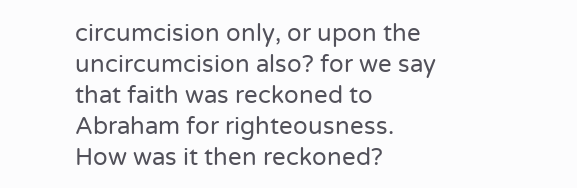circumcision only, or upon the uncircumcision also? for we say that faith was reckoned to Abraham for righteousness. How was it then reckoned?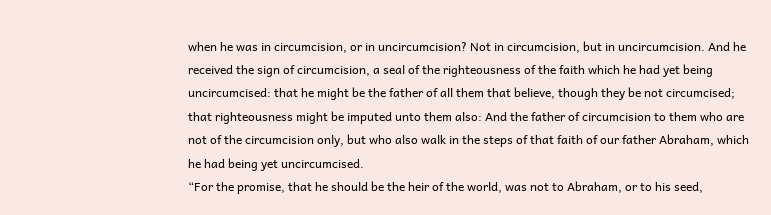when he was in circumcision, or in uncircumcision? Not in circumcision, but in uncircumcision. And he received the sign of circumcision, a seal of the righteousness of the faith which he had yet being uncircumcised: that he might be the father of all them that believe, though they be not circumcised; that righteousness might be imputed unto them also: And the father of circumcision to them who are not of the circumcision only, but who also walk in the steps of that faith of our father Abraham, which he had being yet uncircumcised.
“For the promise, that he should be the heir of the world, was not to Abraham, or to his seed,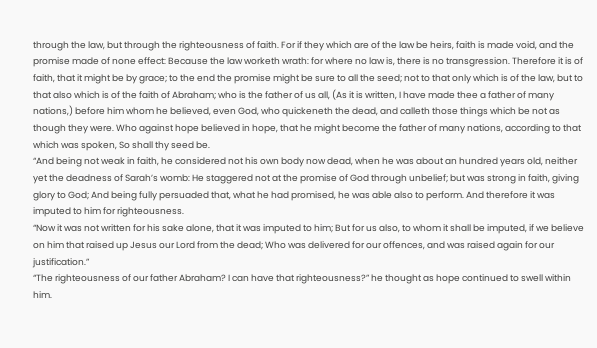through the law, but through the righteousness of faith. For if they which are of the law be heirs, faith is made void, and the promise made of none effect: Because the law worketh wrath: for where no law is, there is no transgression. Therefore it is of faith, that it might be by grace; to the end the promise might be sure to all the seed; not to that only which is of the law, but to that also which is of the faith of Abraham; who is the father of us all, (As it is written, I have made thee a father of many nations,) before him whom he believed, even God, who quickeneth the dead, and calleth those things which be not as though they were. Who against hope believed in hope, that he might become the father of many nations, according to that which was spoken, So shall thy seed be.
“And being not weak in faith, he considered not his own body now dead, when he was about an hundred years old, neither yet the deadness of Sarah’s womb: He staggered not at the promise of God through unbelief; but was strong in faith, giving glory to God; And being fully persuaded that, what he had promised, he was able also to perform. And therefore it was imputed to him for righteousness.
“Now it was not written for his sake alone, that it was imputed to him; But for us also, to whom it shall be imputed, if we believe on him that raised up Jesus our Lord from the dead; Who was delivered for our offences, and was raised again for our justification.”
“The righteousness of our father Abraham? I can have that righteousness?” he thought as hope continued to swell within him.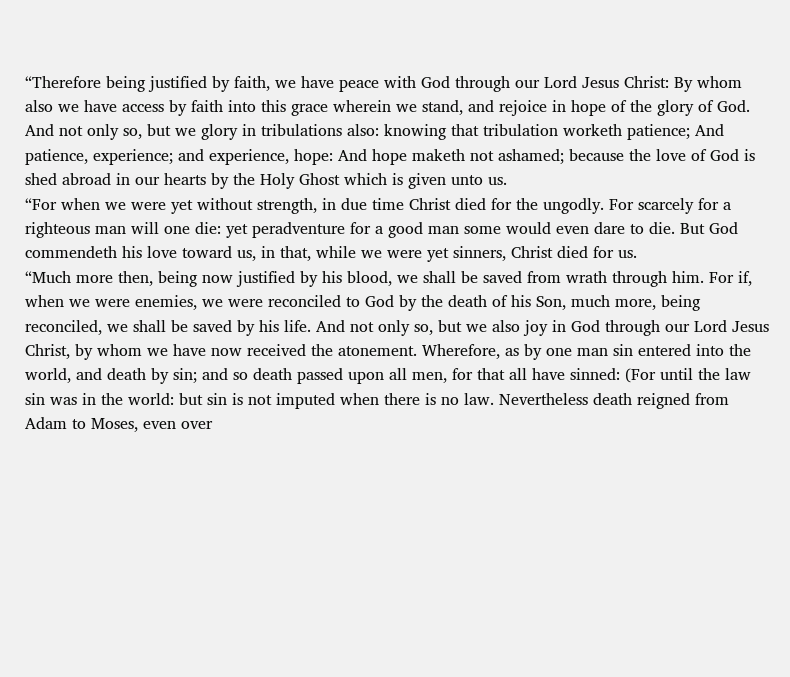“Therefore being justified by faith, we have peace with God through our Lord Jesus Christ: By whom also we have access by faith into this grace wherein we stand, and rejoice in hope of the glory of God. And not only so, but we glory in tribulations also: knowing that tribulation worketh patience; And patience, experience; and experience, hope: And hope maketh not ashamed; because the love of God is shed abroad in our hearts by the Holy Ghost which is given unto us.
“For when we were yet without strength, in due time Christ died for the ungodly. For scarcely for a righteous man will one die: yet peradventure for a good man some would even dare to die. But God commendeth his love toward us, in that, while we were yet sinners, Christ died for us.
“Much more then, being now justified by his blood, we shall be saved from wrath through him. For if, when we were enemies, we were reconciled to God by the death of his Son, much more, being reconciled, we shall be saved by his life. And not only so, but we also joy in God through our Lord Jesus Christ, by whom we have now received the atonement. Wherefore, as by one man sin entered into the world, and death by sin; and so death passed upon all men, for that all have sinned: (For until the law sin was in the world: but sin is not imputed when there is no law. Nevertheless death reigned from Adam to Moses, even over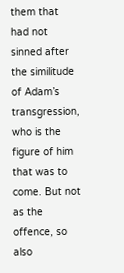them that had not sinned after the similitude of Adam’s transgression, who is the figure of him that was to come. But not as the offence, so also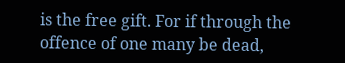is the free gift. For if through the offence of one many be dead,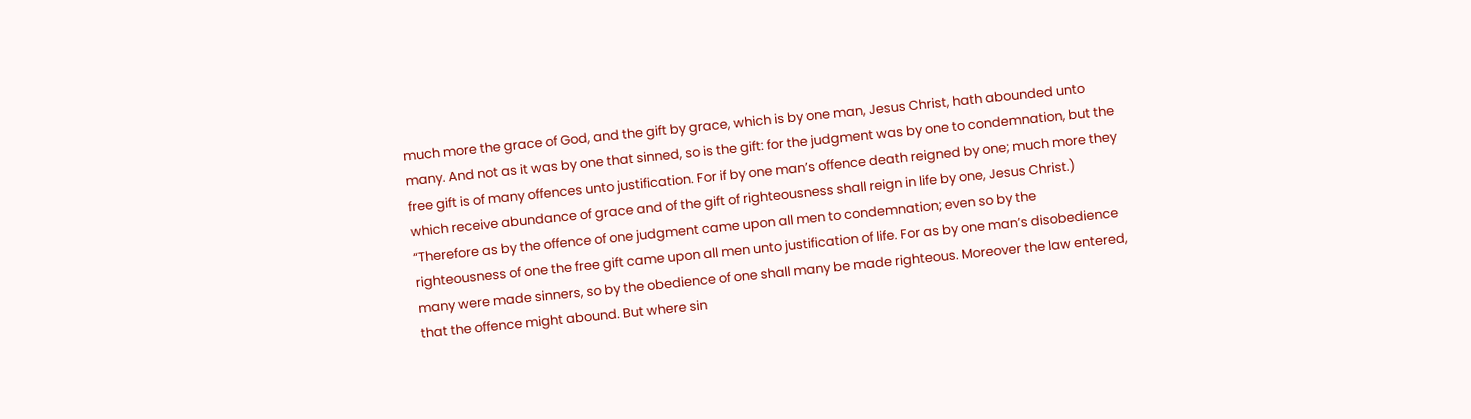much more the grace of God, and the gift by grace, which is by one man, Jesus Christ, hath abounded unto many. And not as it was by one that sinned, so is the gift: for the judgment was by one to condemnation, but the free gift is of many offences unto justification. For if by one man’s offence death reigned by one; much more they which receive abundance of grace and of the gift of righteousness shall reign in life by one, Jesus Christ.)
“Therefore as by the offence of one judgment came upon all men to condemnation; even so by the righteousness of one the free gift came upon all men unto justification of life. For as by one man’s disobedience many were made sinners, so by the obedience of one shall many be made righteous. Moreover the law entered, that the offence might abound. But where sin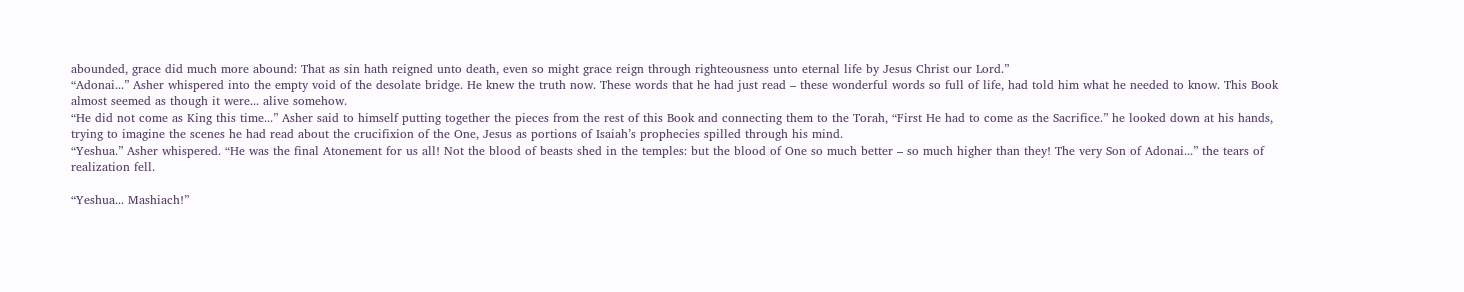abounded, grace did much more abound: That as sin hath reigned unto death, even so might grace reign through righteousness unto eternal life by Jesus Christ our Lord.”
“Adonai...” Asher whispered into the empty void of the desolate bridge. He knew the truth now. These words that he had just read – these wonderful words so full of life, had told him what he needed to know. This Book almost seemed as though it were... alive somehow.
“He did not come as King this time...” Asher said to himself putting together the pieces from the rest of this Book and connecting them to the Torah, “First He had to come as the Sacrifice.” he looked down at his hands, trying to imagine the scenes he had read about the crucifixion of the One, Jesus as portions of Isaiah’s prophecies spilled through his mind.
“Yeshua.” Asher whispered. “He was the final Atonement for us all! Not the blood of beasts shed in the temples: but the blood of One so much better – so much higher than they! The very Son of Adonai...” the tears of realization fell.

“Yeshua... Mashiach!”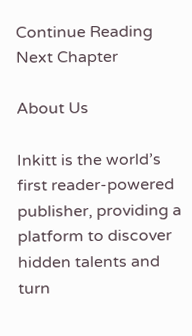Continue Reading Next Chapter

About Us

Inkitt is the world’s first reader-powered publisher, providing a platform to discover hidden talents and turn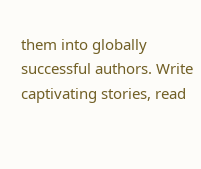them into globally successful authors. Write captivating stories, read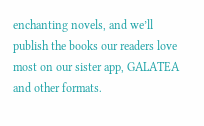enchanting novels, and we’ll publish the books our readers love most on our sister app, GALATEA and other formats.